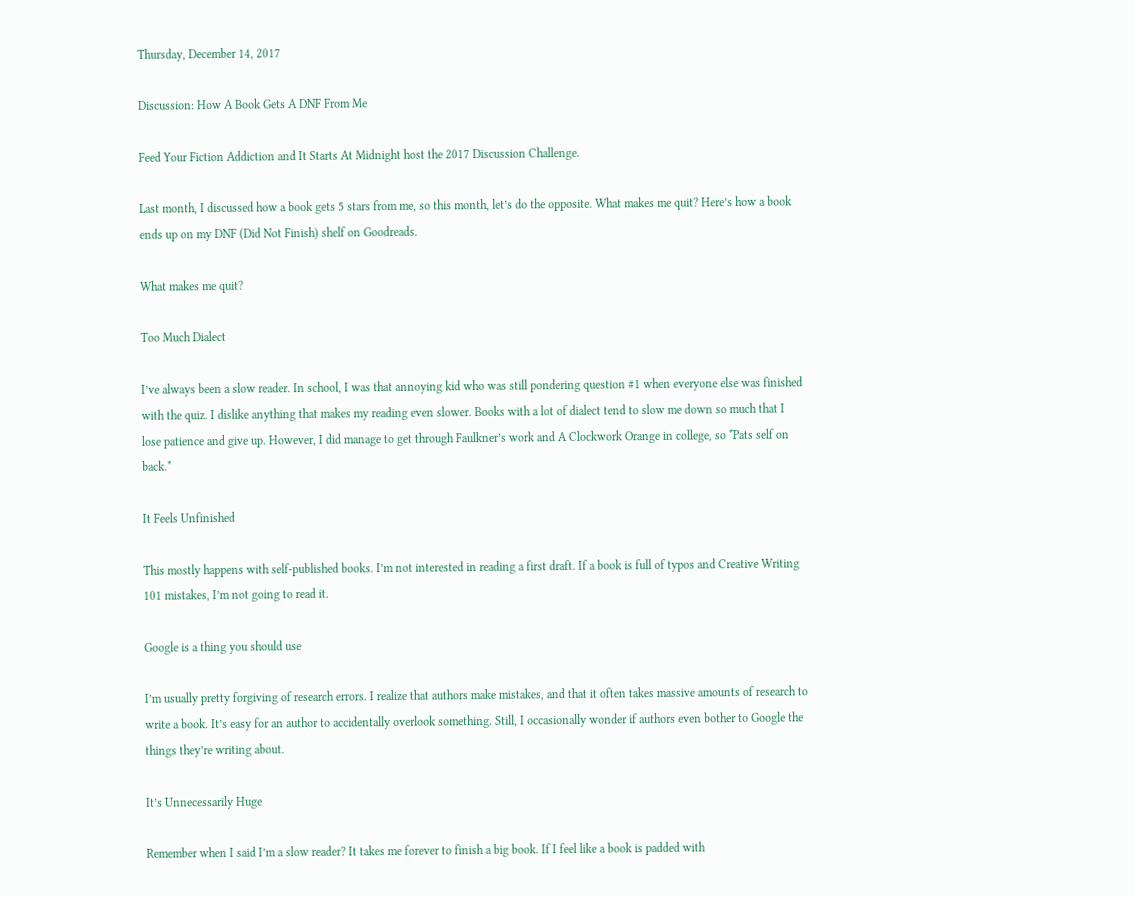Thursday, December 14, 2017

Discussion: How A Book Gets A DNF From Me

Feed Your Fiction Addiction and It Starts At Midnight host the 2017 Discussion Challenge.

Last month, I discussed how a book gets 5 stars from me, so this month, let’s do the opposite. What makes me quit? Here’s how a book ends up on my DNF (Did Not Finish) shelf on Goodreads.

What makes me quit?

Too Much Dialect

I’ve always been a slow reader. In school, I was that annoying kid who was still pondering question #1 when everyone else was finished with the quiz. I dislike anything that makes my reading even slower. Books with a lot of dialect tend to slow me down so much that I lose patience and give up. However, I did manage to get through Faulkner’s work and A Clockwork Orange in college, so *Pats self on back.*

It Feels Unfinished

This mostly happens with self-published books. I’m not interested in reading a first draft. If a book is full of typos and Creative Writing 101 mistakes, I’m not going to read it.

Google is a thing you should use

I’m usually pretty forgiving of research errors. I realize that authors make mistakes, and that it often takes massive amounts of research to write a book. It’s easy for an author to accidentally overlook something. Still, I occasionally wonder if authors even bother to Google the things they’re writing about.

It’s Unnecessarily Huge

Remember when I said I’m a slow reader? It takes me forever to finish a big book. If I feel like a book is padded with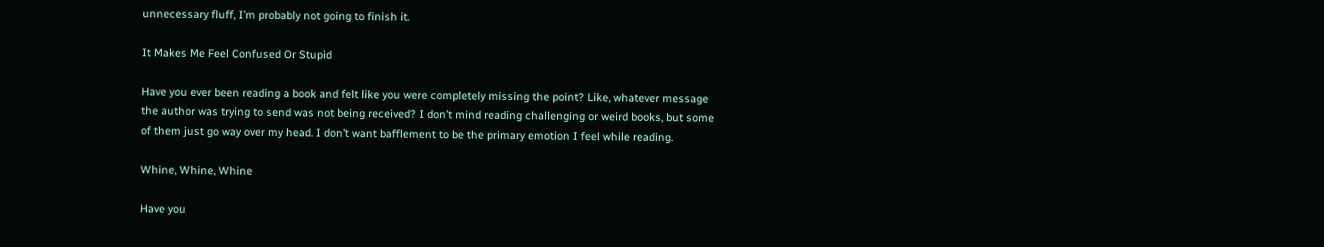unnecessary fluff, I’m probably not going to finish it.

It Makes Me Feel Confused Or Stupid

Have you ever been reading a book and felt like you were completely missing the point? Like, whatever message the author was trying to send was not being received? I don’t mind reading challenging or weird books, but some of them just go way over my head. I don’t want bafflement to be the primary emotion I feel while reading.

Whine, Whine, Whine

Have you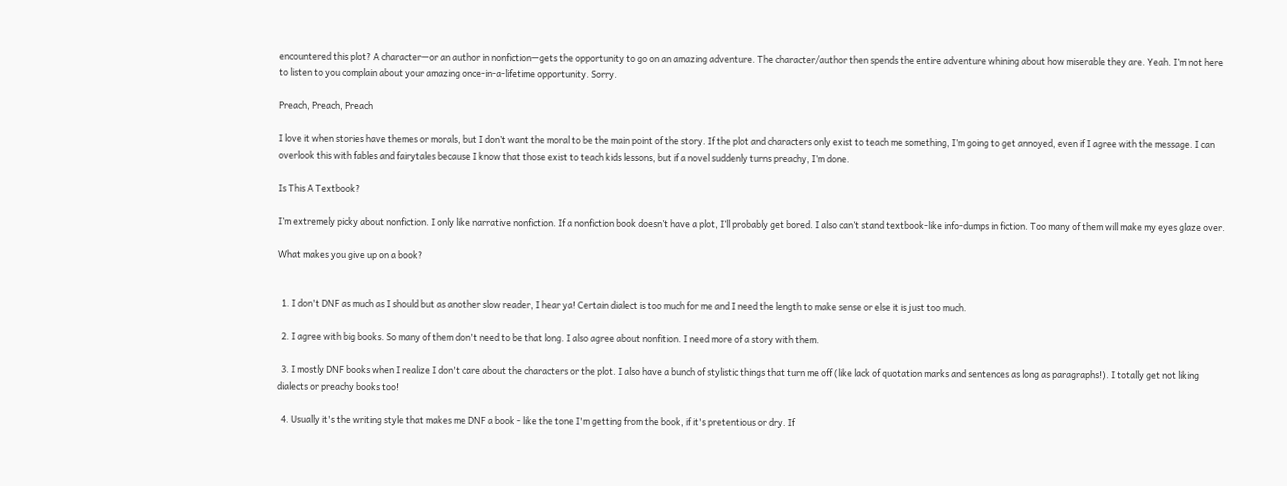encountered this plot? A character—or an author in nonfiction—gets the opportunity to go on an amazing adventure. The character/author then spends the entire adventure whining about how miserable they are. Yeah. I’m not here to listen to you complain about your amazing once-in-a-lifetime opportunity. Sorry.

Preach, Preach, Preach

I love it when stories have themes or morals, but I don’t want the moral to be the main point of the story. If the plot and characters only exist to teach me something, I’m going to get annoyed, even if I agree with the message. I can overlook this with fables and fairytales because I know that those exist to teach kids lessons, but if a novel suddenly turns preachy, I’m done.

Is This A Textbook?

I’m extremely picky about nonfiction. I only like narrative nonfiction. If a nonfiction book doesn’t have a plot, I’ll probably get bored. I also can’t stand textbook-like info-dumps in fiction. Too many of them will make my eyes glaze over.

What makes you give up on a book?


  1. I don't DNF as much as I should but as another slow reader, I hear ya! Certain dialect is too much for me and I need the length to make sense or else it is just too much.

  2. I agree with big books. So many of them don't need to be that long. I also agree about nonfition. I need more of a story with them.

  3. I mostly DNF books when I realize I don't care about the characters or the plot. I also have a bunch of stylistic things that turn me off (like lack of quotation marks and sentences as long as paragraphs!). I totally get not liking dialects or preachy books too!

  4. Usually it's the writing style that makes me DNF a book - like the tone I'm getting from the book, if it's pretentious or dry. If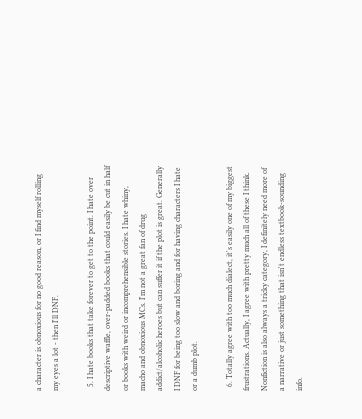a character is obnoxious for no good reason, or I find myself rolling my eyes a lot - then I'll DNF.

  5. I hate books that take forever to get to the point. I hate over descriptive waffle, over-padded books that could easily be cut in half or books with weird or incomprehensible stories. I hate whiny, macho and obnoxious MCs. I'm not a great fan of drug addict/alcoholic heroes but can suffer it if the plot is great. Generally I DNF for being too slow and boring and for having characters I hate or a dumb plot.

  6. Totally agree with too much dialect, it's easily one of my biggest frustrations. Actually, I agree with pretty much all of these I think. Nonfiction is also always a tricky category, I definitely need more of a narrative or just something that isn't endless textbook-sounding info.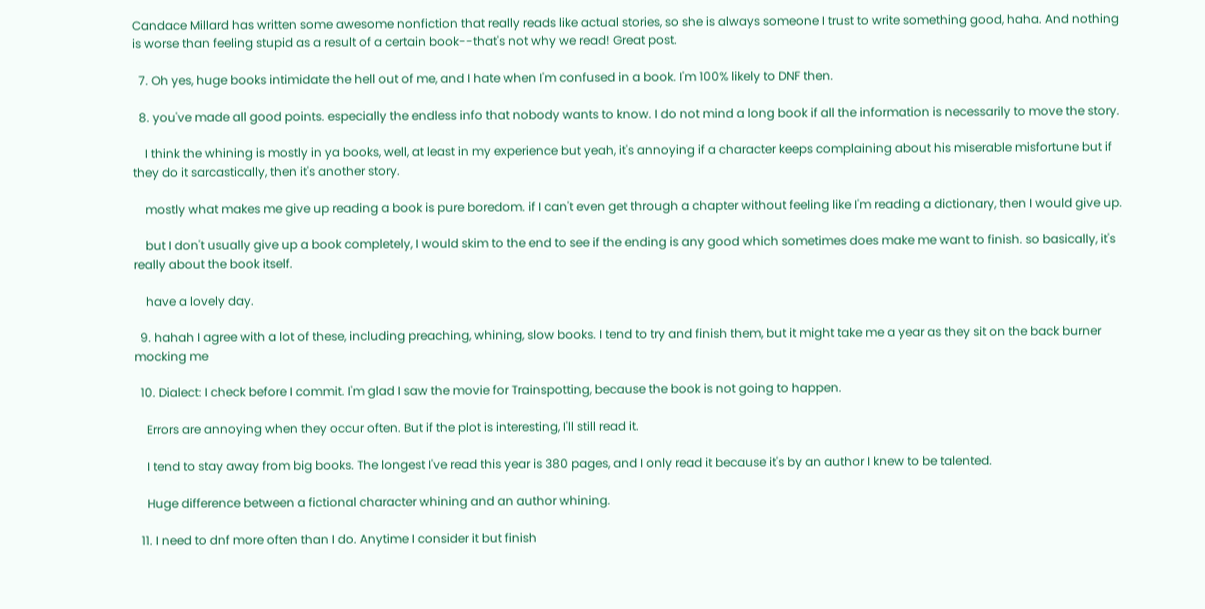Candace Millard has written some awesome nonfiction that really reads like actual stories, so she is always someone I trust to write something good, haha. And nothing is worse than feeling stupid as a result of a certain book--that's not why we read! Great post.

  7. Oh yes, huge books intimidate the hell out of me, and I hate when I'm confused in a book. I'm 100% likely to DNF then.

  8. you've made all good points. especially the endless info that nobody wants to know. I do not mind a long book if all the information is necessarily to move the story.

    I think the whining is mostly in ya books, well, at least in my experience but yeah, it's annoying if a character keeps complaining about his miserable misfortune but if they do it sarcastically, then it's another story.

    mostly what makes me give up reading a book is pure boredom. if I can't even get through a chapter without feeling like I'm reading a dictionary, then I would give up.

    but I don't usually give up a book completely, I would skim to the end to see if the ending is any good which sometimes does make me want to finish. so basically, it's really about the book itself.

    have a lovely day.

  9. hahah I agree with a lot of these, including preaching, whining, slow books. I tend to try and finish them, but it might take me a year as they sit on the back burner mocking me

  10. Dialect: I check before I commit. I'm glad I saw the movie for Trainspotting, because the book is not going to happen.

    Errors are annoying when they occur often. But if the plot is interesting, I'll still read it.

    I tend to stay away from big books. The longest I've read this year is 380 pages, and I only read it because it's by an author I knew to be talented.

    Huge difference between a fictional character whining and an author whining.

  11. I need to dnf more often than I do. Anytime I consider it but finish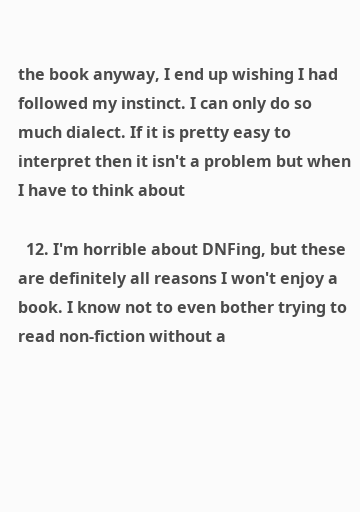the book anyway, I end up wishing I had followed my instinct. I can only do so much dialect. If it is pretty easy to interpret then it isn't a problem but when I have to think about

  12. I'm horrible about DNFing, but these are definitely all reasons I won't enjoy a book. I know not to even bother trying to read non-fiction without a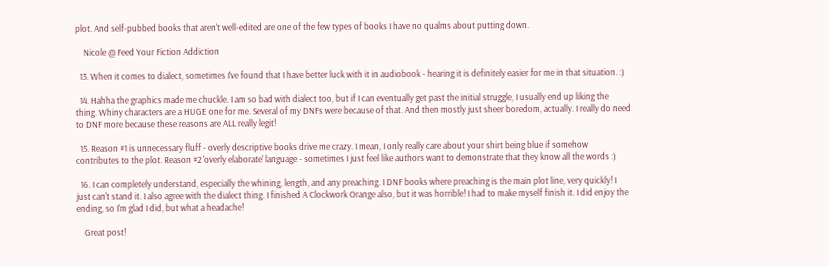plot. And self-pubbed books that aren't well-edited are one of the few types of books I have no qualms about putting down.

    Nicole @ Feed Your Fiction Addiction

  13. When it comes to dialect, sometimes I've found that I have better luck with it in audiobook - hearing it is definitely easier for me in that situation. :)

  14. Hahha the graphics made me chuckle. I am so bad with dialect too, but if I can eventually get past the initial struggle, I usually end up liking the thing. Whiny characters are a HUGE one for me. Several of my DNFs were because of that. And then mostly just sheer boredom, actually. I really do need to DNF more because these reasons are ALL really legit!

  15. Reason #1 is unnecessary fluff - overly descriptive books drive me crazy. I mean, I only really care about your shirt being blue if somehow contributes to the plot. Reason #2 'overly elaborate' language - sometimes I just feel like authors want to demonstrate that they know all the words :)

  16. I can completely understand, especially the whining, length, and any preaching. I DNF books where preaching is the main plot line, very quickly! I just can't stand it. I also agree with the dialect thing. I finished A Clockwork Orange also, but it was horrible! I had to make myself finish it. I did enjoy the ending, so I'm glad I did, but what a headache!

    Great post!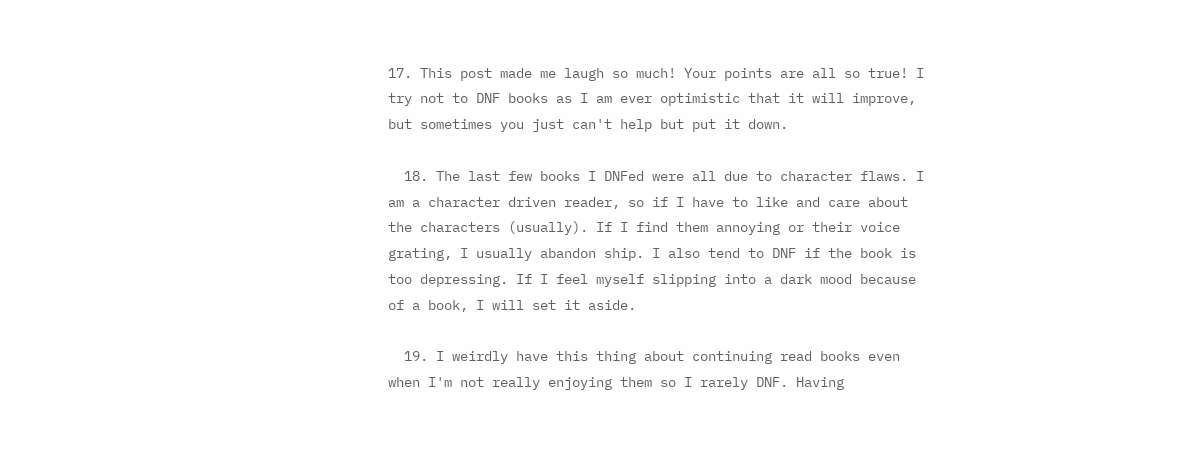17. This post made me laugh so much! Your points are all so true! I try not to DNF books as I am ever optimistic that it will improve, but sometimes you just can't help but put it down.

  18. The last few books I DNFed were all due to character flaws. I am a character driven reader, so if I have to like and care about the characters (usually). If I find them annoying or their voice grating, I usually abandon ship. I also tend to DNF if the book is too depressing. If I feel myself slipping into a dark mood because of a book, I will set it aside.

  19. I weirdly have this thing about continuing read books even when I'm not really enjoying them so I rarely DNF. Having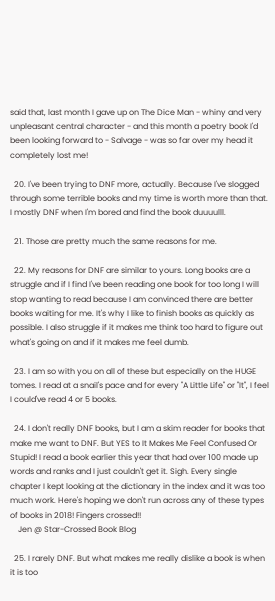said that, last month I gave up on The Dice Man - whiny and very unpleasant central character - and this month a poetry book I'd been looking forward to - Salvage - was so far over my head it completely lost me!

  20. I've been trying to DNF more, actually. Because I've slogged through some terrible books and my time is worth more than that. I mostly DNF when I'm bored and find the book duuuulll.

  21. Those are pretty much the same reasons for me.

  22. My reasons for DNF are similar to yours. Long books are a struggle and if I find I've been reading one book for too long I will stop wanting to read because I am convinced there are better books waiting for me. It's why I like to finish books as quickly as possible. I also struggle if it makes me think too hard to figure out what's going on and if it makes me feel dumb.

  23. I am so with you on all of these but especially on the HUGE tomes. I read at a snail's pace and for every "A Little Life" or "It", I feel I could've read 4 or 5 books.

  24. I don't really DNF books, but I am a skim reader for books that make me want to DNF. But YES to It Makes Me Feel Confused Or Stupid! I read a book earlier this year that had over 100 made up words and ranks and I just couldn't get it. Sigh. Every single chapter I kept looking at the dictionary in the index and it was too much work. Here's hoping we don't run across any of these types of books in 2018! Fingers crossed!!
    Jen @ Star-Crossed Book Blog

  25. I rarely DNF. But what makes me really dislike a book is when it is too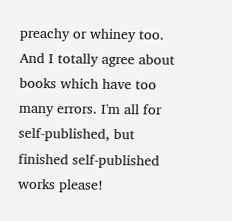preachy or whiney too. And I totally agree about books which have too many errors. I'm all for self-published, but finished self-published works please!